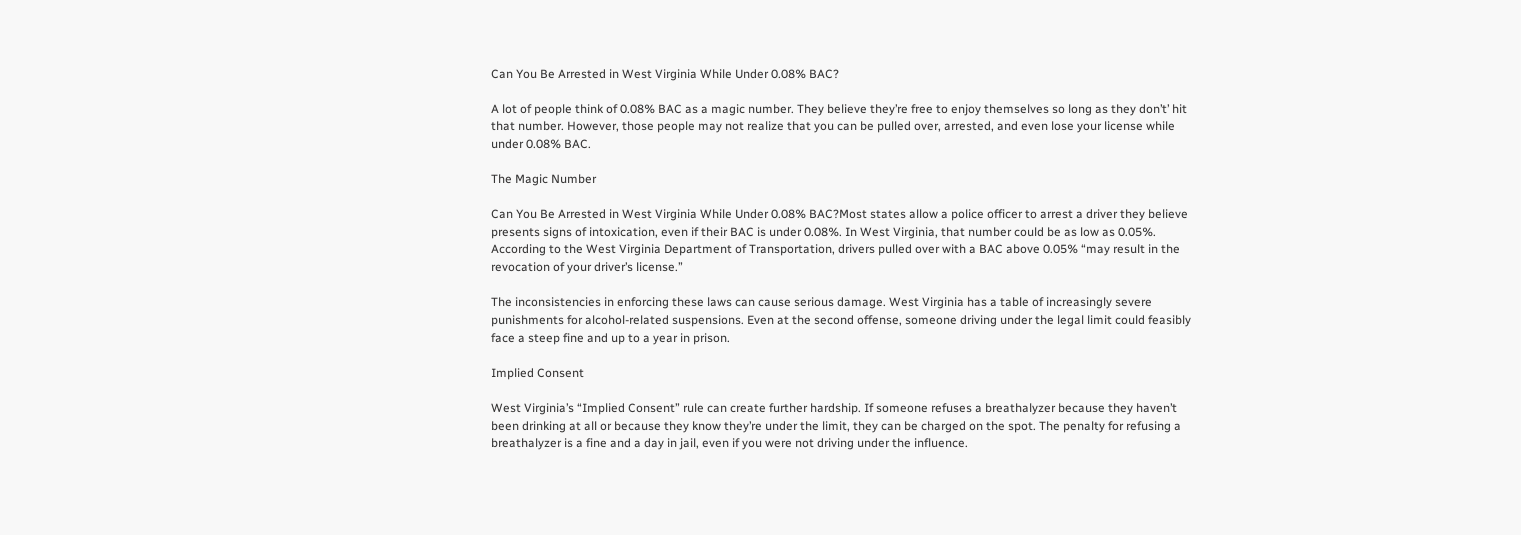Can You Be Arrested in West Virginia While Under 0.08% BAC?

A lot of people think of 0.08% BAC as a magic number. They believe they’re free to enjoy themselves so long as they don’t’ hit that number. However, those people may not realize that you can be pulled over, arrested, and even lose your license while under 0.08% BAC.

The Magic Number

Can You Be Arrested in West Virginia While Under 0.08% BAC?Most states allow a police officer to arrest a driver they believe presents signs of intoxication, even if their BAC is under 0.08%. In West Virginia, that number could be as low as 0.05%. According to the West Virginia Department of Transportation, drivers pulled over with a BAC above 0.05% “may result in the revocation of your driver’s license.”

The inconsistencies in enforcing these laws can cause serious damage. West Virginia has a table of increasingly severe punishments for alcohol-related suspensions. Even at the second offense, someone driving under the legal limit could feasibly face a steep fine and up to a year in prison.

Implied Consent

West Virginia’s “Implied Consent” rule can create further hardship. If someone refuses a breathalyzer because they haven’t been drinking at all or because they know they’re under the limit, they can be charged on the spot. The penalty for refusing a breathalyzer is a fine and a day in jail, even if you were not driving under the influence.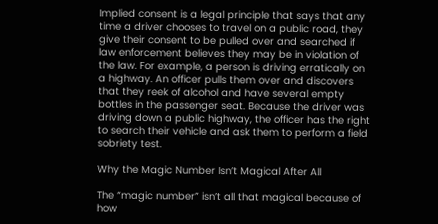Implied consent is a legal principle that says that any time a driver chooses to travel on a public road, they give their consent to be pulled over and searched if law enforcement believes they may be in violation of the law. For example, a person is driving erratically on a highway. An officer pulls them over and discovers that they reek of alcohol and have several empty bottles in the passenger seat. Because the driver was driving down a public highway, the officer has the right to search their vehicle and ask them to perform a field sobriety test.

Why the Magic Number Isn’t Magical After All

The “magic number” isn’t all that magical because of how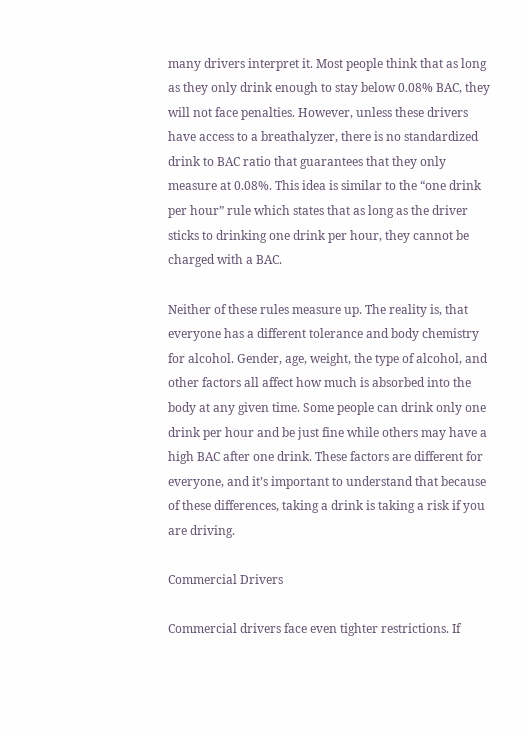many drivers interpret it. Most people think that as long as they only drink enough to stay below 0.08% BAC, they will not face penalties. However, unless these drivers have access to a breathalyzer, there is no standardized drink to BAC ratio that guarantees that they only measure at 0.08%. This idea is similar to the “one drink per hour” rule which states that as long as the driver sticks to drinking one drink per hour, they cannot be charged with a BAC.

Neither of these rules measure up. The reality is, that everyone has a different tolerance and body chemistry for alcohol. Gender, age, weight, the type of alcohol, and other factors all affect how much is absorbed into the body at any given time. Some people can drink only one drink per hour and be just fine while others may have a high BAC after one drink. These factors are different for everyone, and it’s important to understand that because of these differences, taking a drink is taking a risk if you are driving.

Commercial Drivers

Commercial drivers face even tighter restrictions. If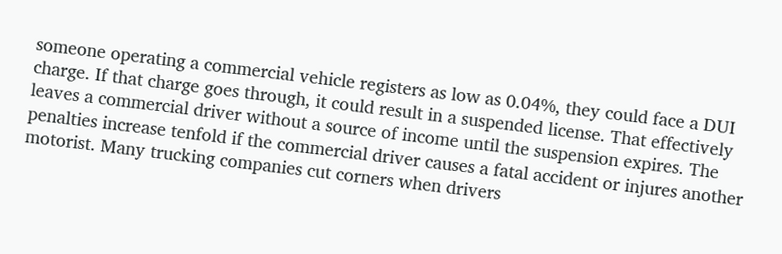someone operating a commercial vehicle registers as low as 0.04%, they could face a DUI charge. If that charge goes through, it could result in a suspended license. That effectively leaves a commercial driver without a source of income until the suspension expires. The penalties increase tenfold if the commercial driver causes a fatal accident or injures another motorist. Many trucking companies cut corners when drivers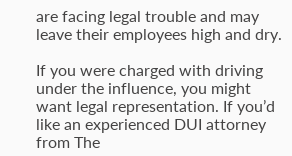are facing legal trouble and may leave their employees high and dry.

If you were charged with driving under the influence, you might want legal representation. If you’d like an experienced DUI attorney from The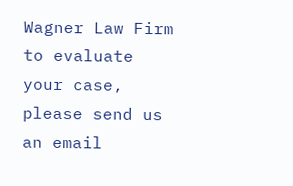Wagner Law Firm to evaluate your case, please send us an email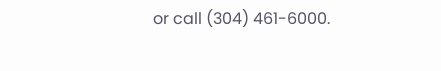or call (304) 461-6000.